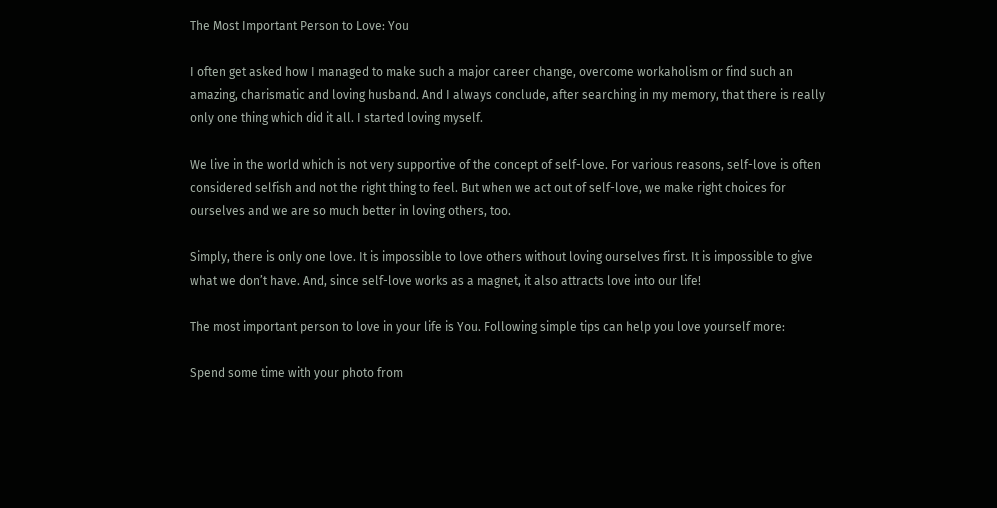The Most Important Person to Love: You

I often get asked how I managed to make such a major career change, overcome workaholism or find such an amazing, charismatic and loving husband. And I always conclude, after searching in my memory, that there is really only one thing which did it all. I started loving myself.

We live in the world which is not very supportive of the concept of self-love. For various reasons, self-love is often considered selfish and not the right thing to feel. But when we act out of self-love, we make right choices for ourselves and we are so much better in loving others, too.

Simply, there is only one love. It is impossible to love others without loving ourselves first. It is impossible to give what we don’t have. And, since self-love works as a magnet, it also attracts love into our life!

The most important person to love in your life is You. Following simple tips can help you love yourself more:

Spend some time with your photo from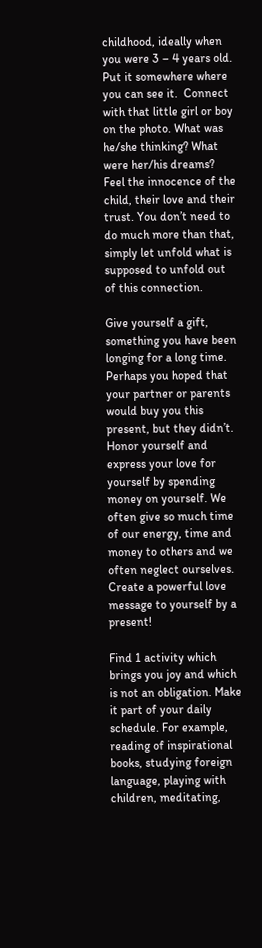childhood, ideally when you were 3 – 4 years old. Put it somewhere where you can see it.  Connect with that little girl or boy on the photo. What was he/she thinking? What were her/his dreams? Feel the innocence of the child, their love and their trust. You don’t need to do much more than that, simply let unfold what is supposed to unfold out of this connection.

Give yourself a gift, something you have been longing for a long time. Perhaps you hoped that your partner or parents would buy you this present, but they didn’t. Honor yourself and express your love for yourself by spending money on yourself. We often give so much time of our energy, time and money to others and we often neglect ourselves. Create a powerful love message to yourself by a present!

Find 1 activity which brings you joy and which is not an obligation. Make it part of your daily schedule. For example, reading of inspirational books, studying foreign language, playing with children, meditating,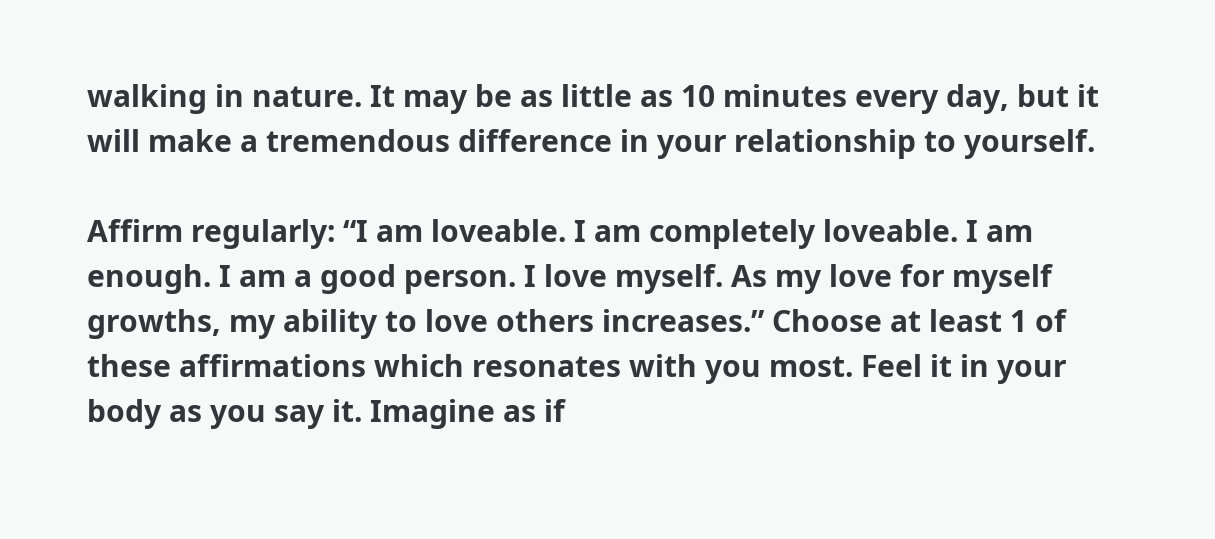walking in nature. It may be as little as 10 minutes every day, but it will make a tremendous difference in your relationship to yourself.

Affirm regularly: “I am loveable. I am completely loveable. I am enough. I am a good person. I love myself. As my love for myself growths, my ability to love others increases.” Choose at least 1 of these affirmations which resonates with you most. Feel it in your body as you say it. Imagine as if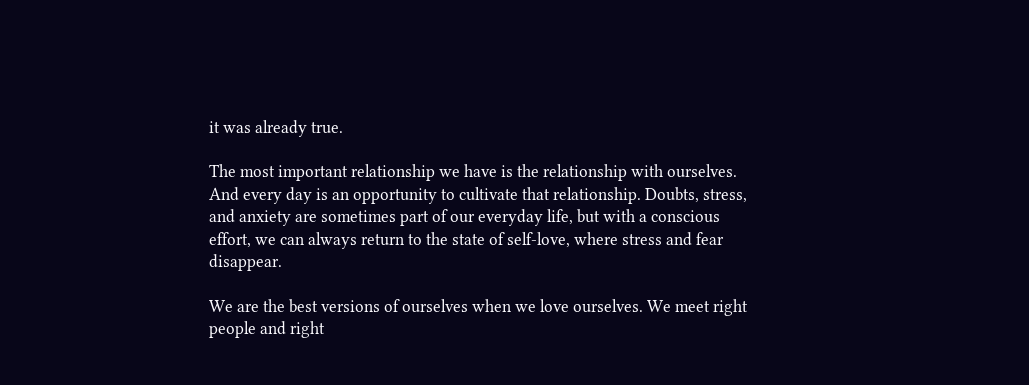it was already true.

The most important relationship we have is the relationship with ourselves. And every day is an opportunity to cultivate that relationship. Doubts, stress, and anxiety are sometimes part of our everyday life, but with a conscious effort, we can always return to the state of self-love, where stress and fear disappear.

We are the best versions of ourselves when we love ourselves. We meet right people and right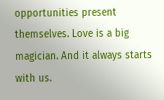opportunities present themselves. Love is a big magician. And it always starts with us.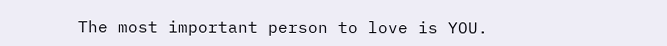The most important person to love is YOU.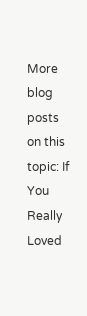More blog posts on this topic: If You Really Loved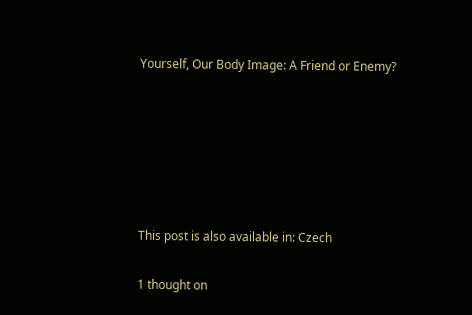Yourself, Our Body Image: A Friend or Enemy?






This post is also available in: Czech

1 thought on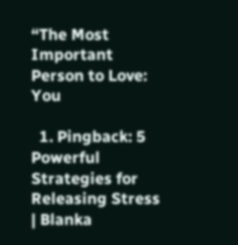“The Most Important Person to Love: You

  1. Pingback: 5 Powerful Strategies for Releasing Stress | Blanka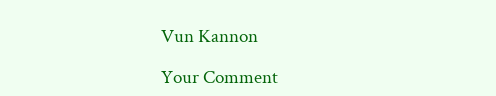Vun Kannon

Your Comment